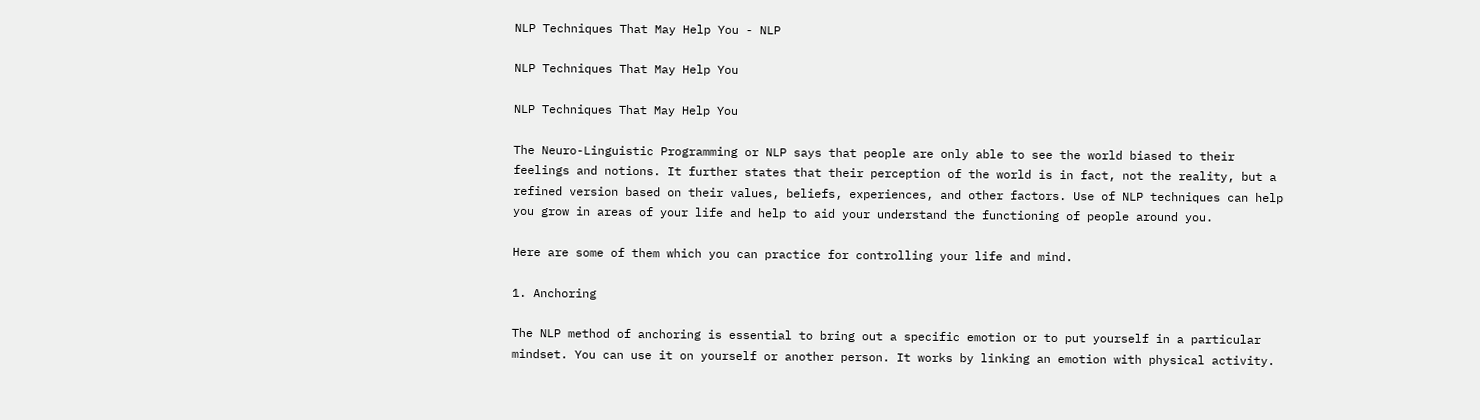NLP Techniques That May Help You - NLP

NLP Techniques That May Help You

NLP Techniques That May Help You

The Neuro-Linguistic Programming or NLP says that people are only able to see the world biased to their feelings and notions. It further states that their perception of the world is in fact, not the reality, but a refined version based on their values, beliefs, experiences, and other factors. Use of NLP techniques can help you grow in areas of your life and help to aid your understand the functioning of people around you.

Here are some of them which you can practice for controlling your life and mind.

1. Anchoring

The NLP method of anchoring is essential to bring out a specific emotion or to put yourself in a particular mindset. You can use it on yourself or another person. It works by linking an emotion with physical activity.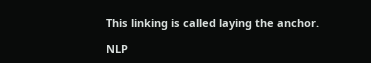This linking is called laying the anchor.

NLP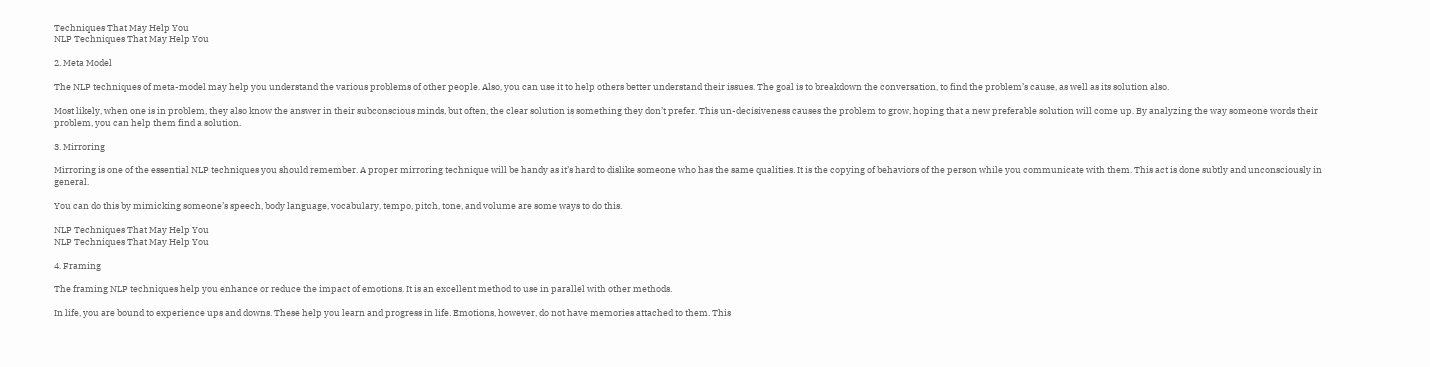Techniques That May Help You
NLP Techniques That May Help You

2. Meta Model

The NLP techniques of meta-model may help you understand the various problems of other people. Also, you can use it to help others better understand their issues. The goal is to breakdown the conversation, to find the problem’s cause, as well as its solution also.

Most likely, when one is in problem, they also know the answer in their subconscious minds, but often, the clear solution is something they don’t prefer. This un-decisiveness causes the problem to grow, hoping that a new preferable solution will come up. By analyzing the way someone words their problem, you can help them find a solution.

3. Mirroring

Mirroring is one of the essential NLP techniques you should remember. A proper mirroring technique will be handy as it’s hard to dislike someone who has the same qualities. It is the copying of behaviors of the person while you communicate with them. This act is done subtly and unconsciously in general.

You can do this by mimicking someone’s speech, body language, vocabulary, tempo, pitch, tone, and volume are some ways to do this.

NLP Techniques That May Help You
NLP Techniques That May Help You

4. Framing

The framing NLP techniques help you enhance or reduce the impact of emotions. It is an excellent method to use in parallel with other methods.

In life, you are bound to experience ups and downs. These help you learn and progress in life. Emotions, however, do not have memories attached to them. This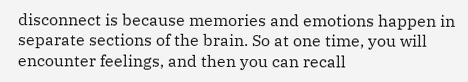disconnect is because memories and emotions happen in separate sections of the brain. So at one time, you will encounter feelings, and then you can recall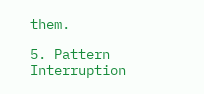them.

5. Pattern Interruption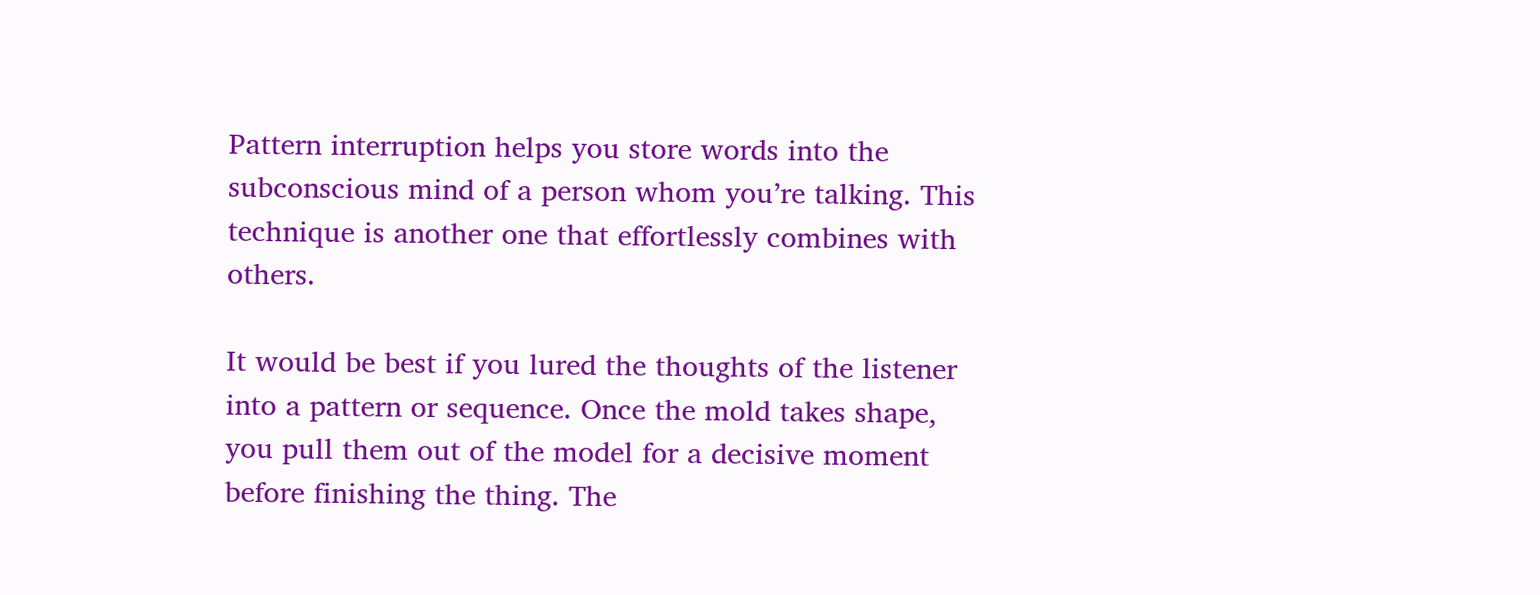Pattern interruption helps you store words into the subconscious mind of a person whom you’re talking. This technique is another one that effortlessly combines with others.

It would be best if you lured the thoughts of the listener into a pattern or sequence. Once the mold takes shape, you pull them out of the model for a decisive moment before finishing the thing. The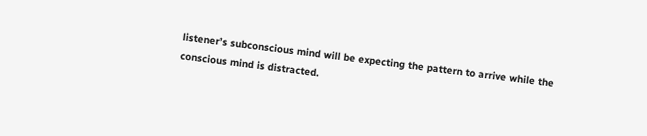listener’s subconscious mind will be expecting the pattern to arrive while the conscious mind is distracted.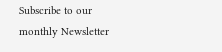Subscribe to our monthly Newsletter